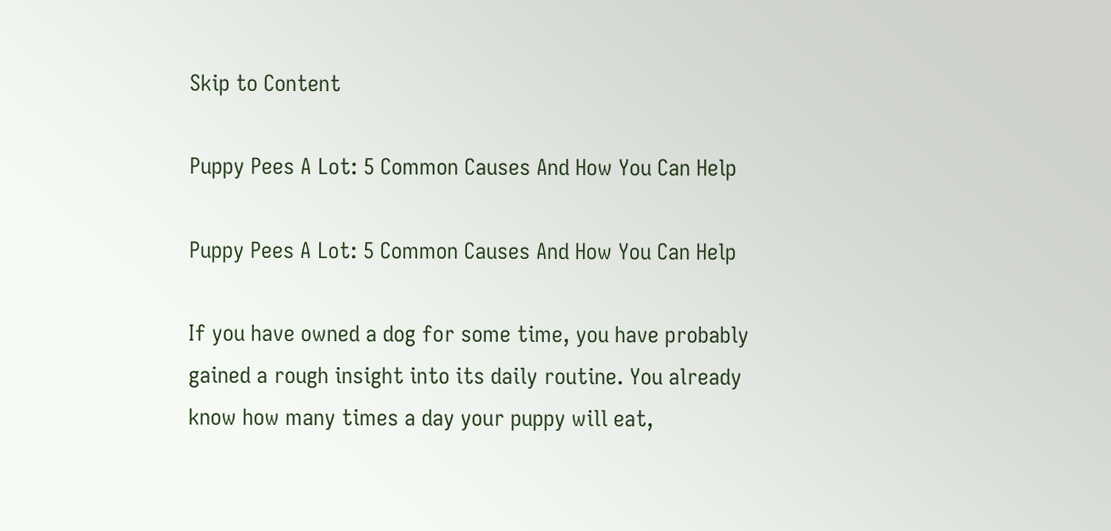Skip to Content

Puppy Pees A Lot: 5 Common Causes And How You Can Help

Puppy Pees A Lot: 5 Common Causes And How You Can Help

If you have owned a dog for some time, you have probably gained a rough insight into its daily routine. You already know how many times a day your puppy will eat,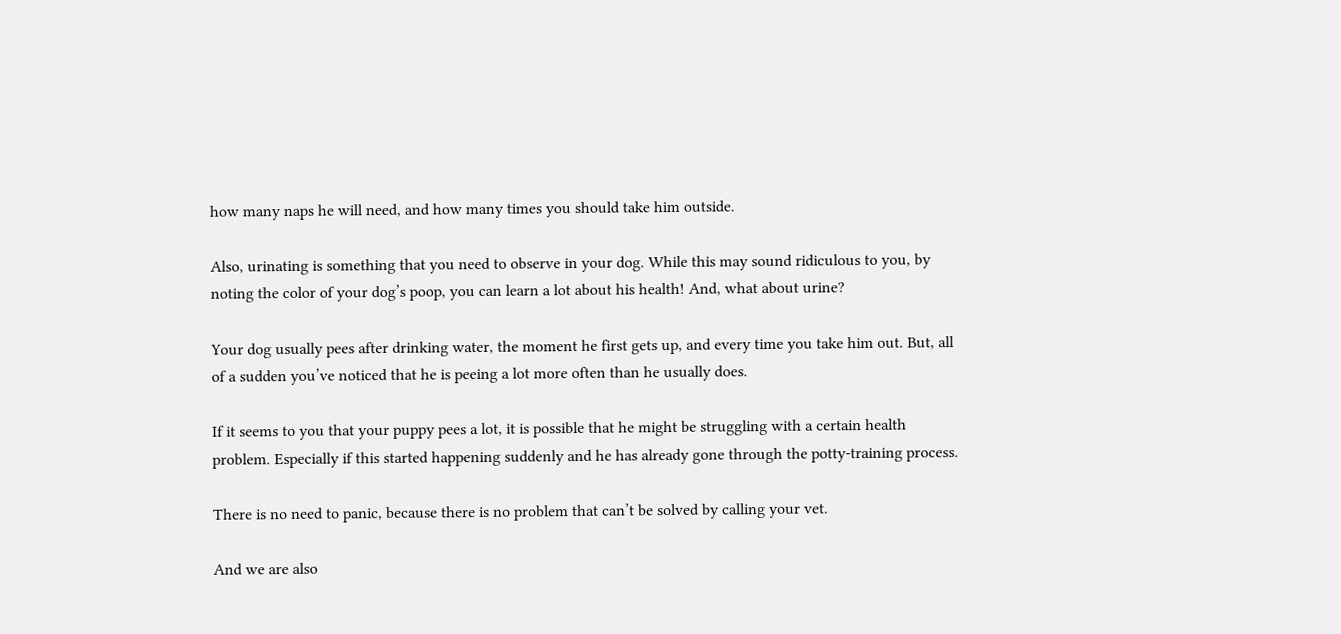how many naps he will need, and how many times you should take him outside.

Also, urinating is something that you need to observe in your dog. While this may sound ridiculous to you, by noting the color of your dog’s poop, you can learn a lot about his health! And, what about urine?

Your dog usually pees after drinking water, the moment he first gets up, and every time you take him out. But, all of a sudden you’ve noticed that he is peeing a lot more often than he usually does.

If it seems to you that your puppy pees a lot, it is possible that he might be struggling with a certain health problem. Especially if this started happening suddenly and he has already gone through the potty-training process.

There is no need to panic, because there is no problem that can’t be solved by calling your vet.

And we are also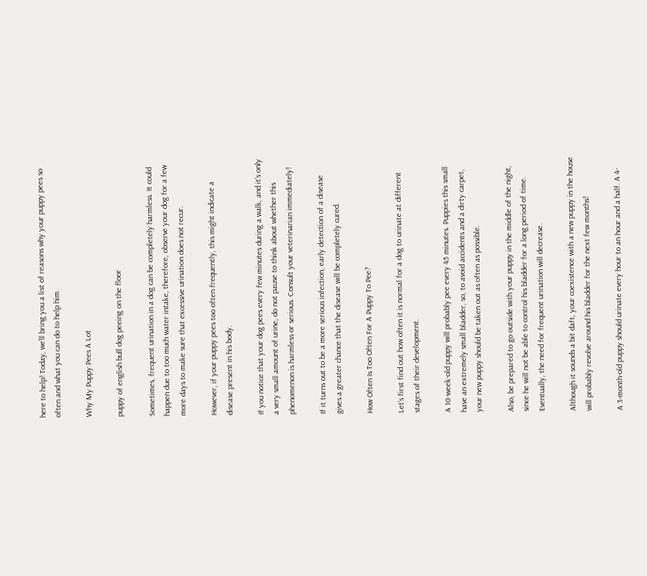here to help! Today, we’ll bring you a list of reasons why your puppy pees so often and what you can do to help him.

Why My Puppy Pees A Lot

puppy of english bull dog peeing on the floor

Sometimes, frequent urination in a dog can be completely harmless. It could happen due to too much water intake, therefore, observe your dog for a few more days to make sure that excessive urination does not recur.

However, if your puppy pees too often frequently, this might indicate a disease present in his body.

If you notice that your dog pees every few minutes during a walk, and it’s only a very small amount of urine, do not pause to think about whether this phenomenon is harmless or serious. Consult your veterinarian immediately!

If it turns out to be a more serious infection, early detection of a disease gives a greater chance that the disease will be completely cured.

How Often Is Too Often For A Puppy To Pee?

Let’s first find out how often it is normal for a dog to urinate at different stages of their development.

A 10-week-old puppy will probably pee every 45 minutes. Puppies this small have an extremely small bladder, so, to avoid accidents and a dirty carpet, your new puppy should be taken out as often as possible.

Also, be prepared to go outside with your puppy in the middle of the night, since he will not be able to control his bladder for a long period of time. Eventually, the need for frequent urination will decrease.

Although it sounds a bit daft, your coexistence with a new puppy in the house will probably revolve around his bladder for the next few months!

A 3-month-old puppy should urinate every hour to an hour and a half. A 4-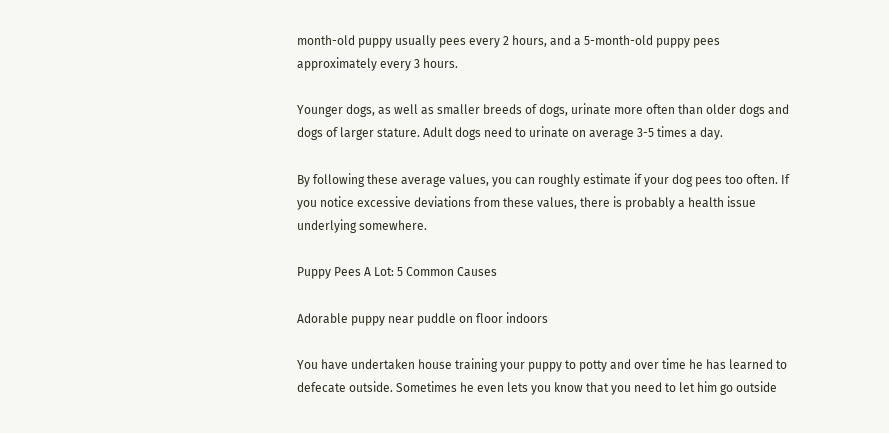month-old puppy usually pees every 2 hours, and a 5-month-old puppy pees approximately every 3 hours.

Younger dogs, as well as smaller breeds of dogs, urinate more often than older dogs and dogs of larger stature. Adult dogs need to urinate on average 3-5 times a day.

By following these average values, you can roughly estimate if your dog pees too often. If you notice excessive deviations from these values, there is probably a health issue underlying somewhere.

Puppy Pees A Lot: 5 Common Causes

Adorable puppy near puddle on floor indoors

You have undertaken house training your puppy to potty and over time he has learned to defecate outside. Sometimes he even lets you know that you need to let him go outside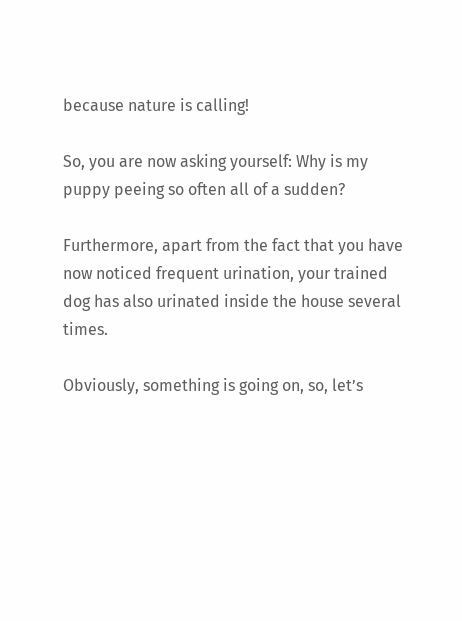because nature is calling!

So, you are now asking yourself: Why is my puppy peeing so often all of a sudden?

Furthermore, apart from the fact that you have now noticed frequent urination, your trained dog has also urinated inside the house several times.

Obviously, something is going on, so, let’s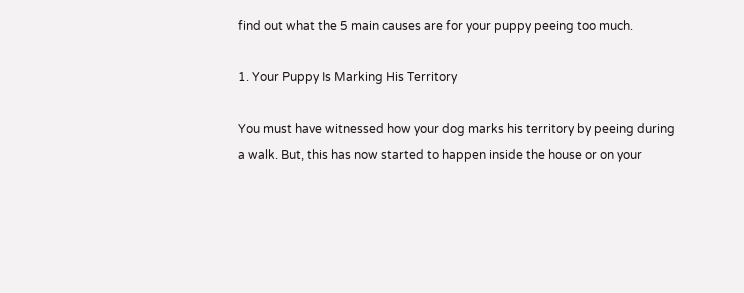find out what the 5 main causes are for your puppy peeing too much.

1. Your Puppy Is Marking His Territory

You must have witnessed how your dog marks his territory by peeing during a walk. But, this has now started to happen inside the house or on your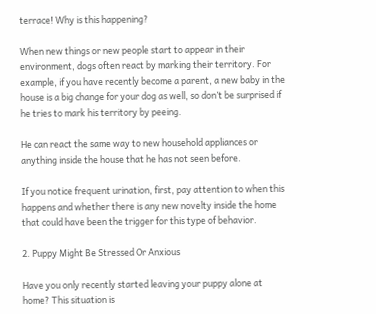terrace! Why is this happening?

When new things or new people start to appear in their environment, dogs often react by marking their territory. For example, if you have recently become a parent, a new baby in the house is a big change for your dog as well, so don’t be surprised if he tries to mark his territory by peeing.

He can react the same way to new household appliances or anything inside the house that he has not seen before.

If you notice frequent urination, first, pay attention to when this happens and whether there is any new novelty inside the home that could have been the trigger for this type of behavior.

2. Puppy Might Be Stressed Or Anxious

Have you only recently started leaving your puppy alone at home? This situation is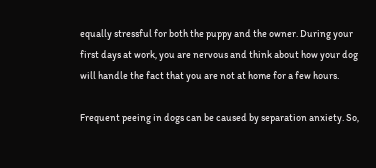equally stressful for both the puppy and the owner. During your first days at work, you are nervous and think about how your dog will handle the fact that you are not at home for a few hours.

Frequent peeing in dogs can be caused by separation anxiety. So,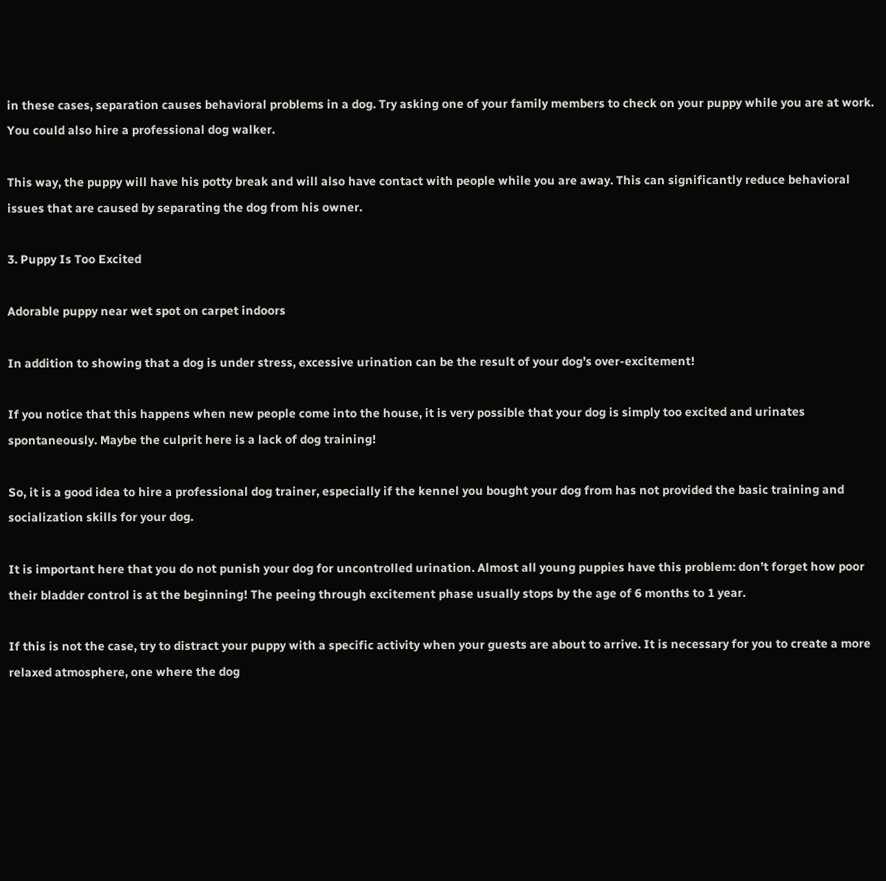in these cases, separation causes behavioral problems in a dog. Try asking one of your family members to check on your puppy while you are at work. You could also hire a professional dog walker.

This way, the puppy will have his potty break and will also have contact with people while you are away. This can significantly reduce behavioral issues that are caused by separating the dog from his owner.

3. Puppy Is Too Excited

Adorable puppy near wet spot on carpet indoors

In addition to showing that a dog is under stress, excessive urination can be the result of your dog’s over-excitement!

If you notice that this happens when new people come into the house, it is very possible that your dog is simply too excited and urinates spontaneously. Maybe the culprit here is a lack of dog training!

So, it is a good idea to hire a professional dog trainer, especially if the kennel you bought your dog from has not provided the basic training and socialization skills for your dog.

It is important here that you do not punish your dog for uncontrolled urination. Almost all young puppies have this problem: don’t forget how poor their bladder control is at the beginning! The peeing through excitement phase usually stops by the age of 6 months to 1 year.

If this is not the case, try to distract your puppy with a specific activity when your guests are about to arrive. It is necessary for you to create a more relaxed atmosphere, one where the dog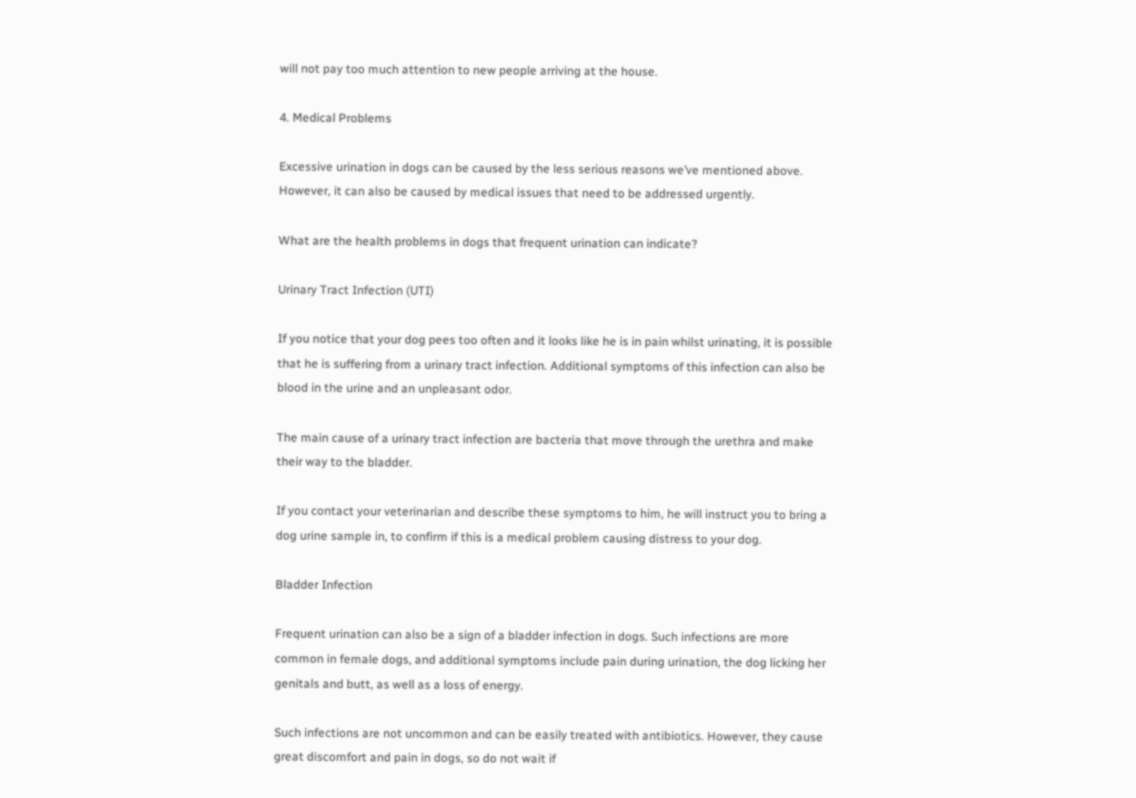will not pay too much attention to new people arriving at the house.

4. Medical Problems

Excessive urination in dogs can be caused by the less serious reasons we’ve mentioned above. However, it can also be caused by medical issues that need to be addressed urgently.

What are the health problems in dogs that frequent urination can indicate?

Urinary Tract Infection (UTI)

If you notice that your dog pees too often and it looks like he is in pain whilst urinating, it is possible that he is suffering from a urinary tract infection. Additional symptoms of this infection can also be blood in the urine and an unpleasant odor.

The main cause of a urinary tract infection are bacteria that move through the urethra and make their way to the bladder.

If you contact your veterinarian and describe these symptoms to him, he will instruct you to bring a dog urine sample in, to confirm if this is a medical problem causing distress to your dog.

Bladder Infection

Frequent urination can also be a sign of a bladder infection in dogs. Such infections are more common in female dogs, and additional symptoms include pain during urination, the dog licking her genitals and butt, as well as a loss of energy.

Such infections are not uncommon and can be easily treated with antibiotics. However, they cause great discomfort and pain in dogs, so do not wait if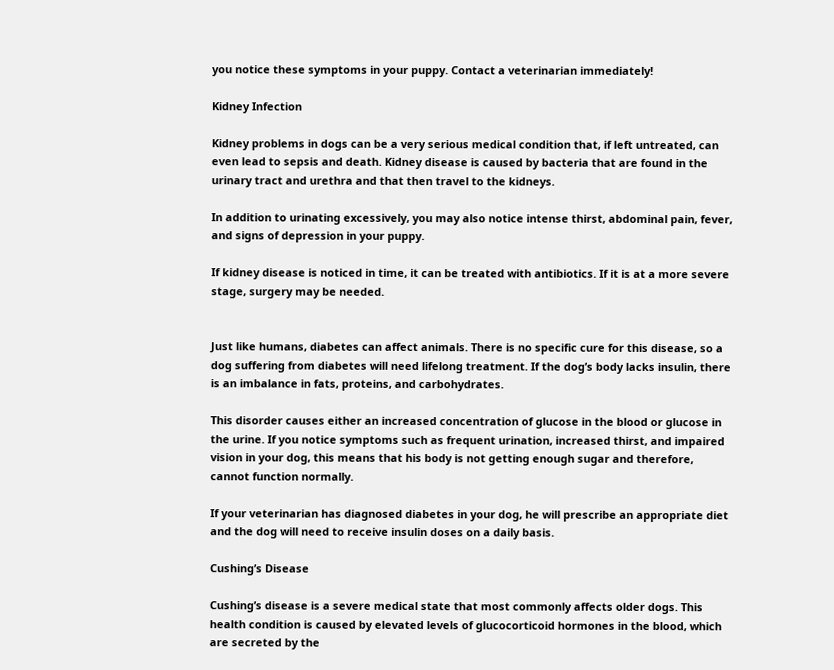you notice these symptoms in your puppy. Contact a veterinarian immediately!

Kidney Infection

Kidney problems in dogs can be a very serious medical condition that, if left untreated, can even lead to sepsis and death. Kidney disease is caused by bacteria that are found in the urinary tract and urethra and that then travel to the kidneys.

In addition to urinating excessively, you may also notice intense thirst, abdominal pain, fever, and signs of depression in your puppy.

If kidney disease is noticed in time, it can be treated with antibiotics. If it is at a more severe stage, surgery may be needed.


Just like humans, diabetes can affect animals. There is no specific cure for this disease, so a dog suffering from diabetes will need lifelong treatment. If the dog’s body lacks insulin, there is an imbalance in fats, proteins, and carbohydrates.

This disorder causes either an increased concentration of glucose in the blood or glucose in the urine. If you notice symptoms such as frequent urination, increased thirst, and impaired vision in your dog, this means that his body is not getting enough sugar and therefore, cannot function normally.

If your veterinarian has diagnosed diabetes in your dog, he will prescribe an appropriate diet and the dog will need to receive insulin doses on a daily basis.

Cushing’s Disease

Cushing’s disease is a severe medical state that most commonly affects older dogs. This health condition is caused by elevated levels of glucocorticoid hormones in the blood, which are secreted by the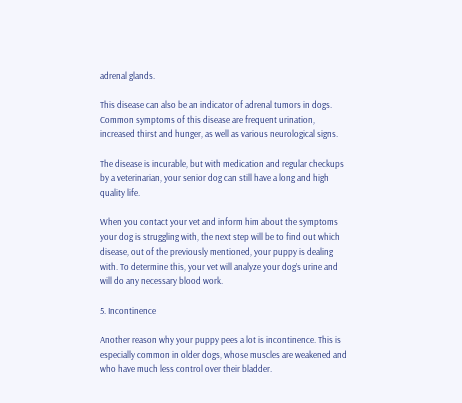adrenal glands.

This disease can also be an indicator of adrenal tumors in dogs. Common symptoms of this disease are frequent urination, increased thirst and hunger, as well as various neurological signs.

The disease is incurable, but with medication and regular checkups by a veterinarian, your senior dog can still have a long and high quality life.

When you contact your vet and inform him about the symptoms your dog is struggling with, the next step will be to find out which disease, out of the previously mentioned, your puppy is dealing with. To determine this, your vet will analyze your dog’s urine and will do any necessary blood work.

5. Incontinence

Another reason why your puppy pees a lot is incontinence. This is especially common in older dogs, whose muscles are weakened and who have much less control over their bladder.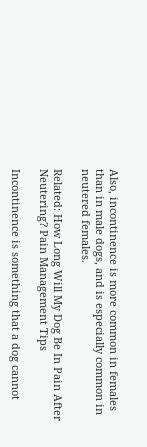Also, incontinence is more common in females than in male dogs, and is especially common in neutered females.

Related: How Long Will My Dog Be In Pain After Neutering? Pain Management Tips

Incontinence is something that a dog cannot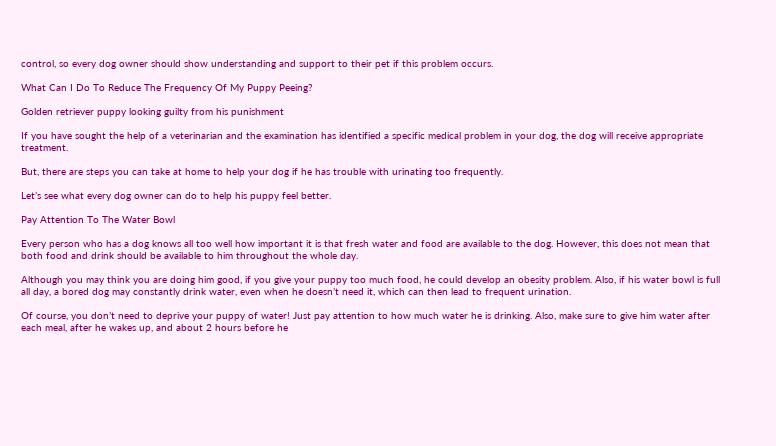control, so every dog owner should show understanding and support to their pet if this problem occurs.

What Can I Do To Reduce The Frequency Of My Puppy Peeing?

Golden retriever puppy looking guilty from his punishment

If you have sought the help of a veterinarian and the examination has identified a specific medical problem in your dog, the dog will receive appropriate treatment.

But, there are steps you can take at home to help your dog if he has trouble with urinating too frequently.

Let’s see what every dog owner can do to help his puppy feel better.

Pay Attention To The Water Bowl

Every person who has a dog knows all too well how important it is that fresh water and food are available to the dog. However, this does not mean that both food and drink should be available to him throughout the whole day.

Although you may think you are doing him good, if you give your puppy too much food, he could develop an obesity problem. Also, if his water bowl is full all day, a bored dog may constantly drink water, even when he doesn’t need it, which can then lead to frequent urination.

Of course, you don’t need to deprive your puppy of water! Just pay attention to how much water he is drinking. Also, make sure to give him water after each meal, after he wakes up, and about 2 hours before he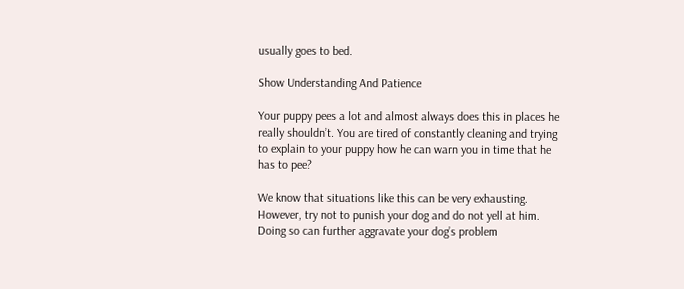usually goes to bed.

Show Understanding And Patience

Your puppy pees a lot and almost always does this in places he really shouldn’t. You are tired of constantly cleaning and trying to explain to your puppy how he can warn you in time that he has to pee?

We know that situations like this can be very exhausting. However, try not to punish your dog and do not yell at him. Doing so can further aggravate your dog’s problem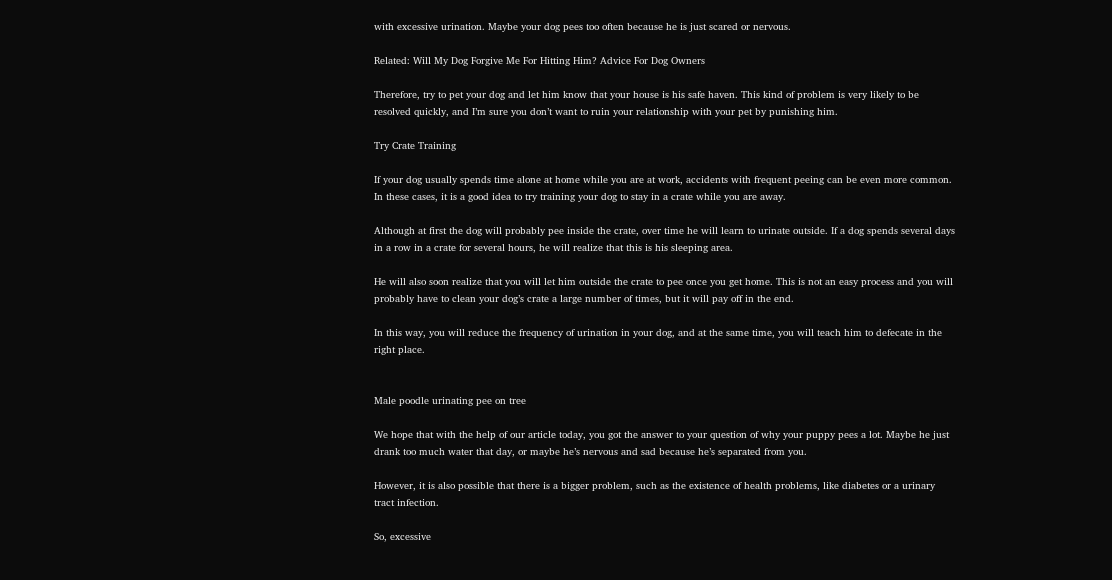with excessive urination. Maybe your dog pees too often because he is just scared or nervous.

Related: Will My Dog Forgive Me For Hitting Him? Advice For Dog Owners

Therefore, try to pet your dog and let him know that your house is his safe haven. This kind of problem is very likely to be resolved quickly, and I’m sure you don’t want to ruin your relationship with your pet by punishing him.

Try Crate Training

If your dog usually spends time alone at home while you are at work, accidents with frequent peeing can be even more common. In these cases, it is a good idea to try training your dog to stay in a crate while you are away.

Although at first the dog will probably pee inside the crate, over time he will learn to urinate outside. If a dog spends several days in a row in a crate for several hours, he will realize that this is his sleeping area.

He will also soon realize that you will let him outside the crate to pee once you get home. This is not an easy process and you will probably have to clean your dog’s crate a large number of times, but it will pay off in the end.

In this way, you will reduce the frequency of urination in your dog, and at the same time, you will teach him to defecate in the right place.


Male poodle urinating pee on tree

We hope that with the help of our article today, you got the answer to your question of why your puppy pees a lot. Maybe he just drank too much water that day, or maybe he’s nervous and sad because he’s separated from you.

However, it is also possible that there is a bigger problem, such as the existence of health problems, like diabetes or a urinary tract infection.

So, excessive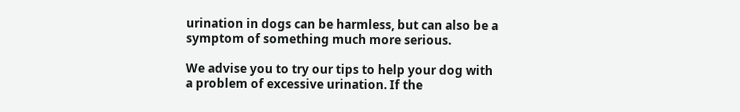urination in dogs can be harmless, but can also be a symptom of something much more serious.

We advise you to try our tips to help your dog with a problem of excessive urination. If the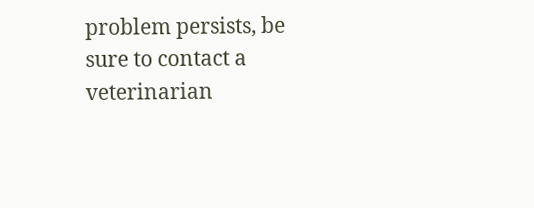problem persists, be sure to contact a veterinarian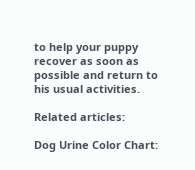to help your puppy recover as soon as possible and return to his usual activities.

Related articles:

Dog Urine Color Chart: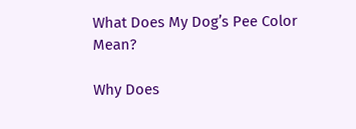What Does My Dog’s Pee Color Mean?

Why Does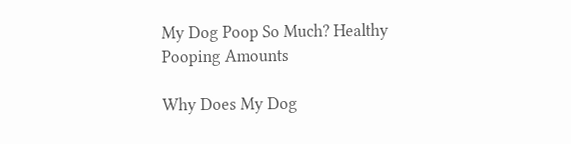My Dog Poop So Much? Healthy Pooping Amounts

Why Does My Dog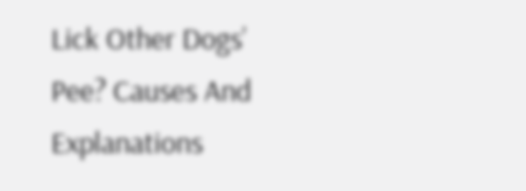Lick Other Dogs’ Pee? Causes And Explanations